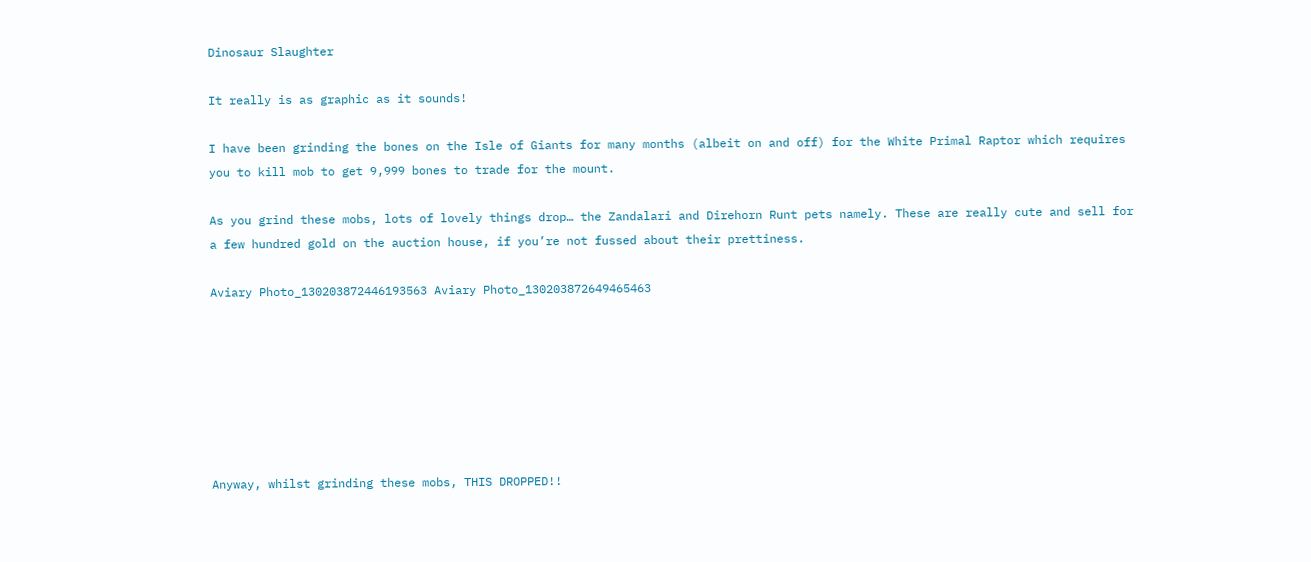Dinosaur Slaughter

It really is as graphic as it sounds!

I have been grinding the bones on the Isle of Giants for many months (albeit on and off) for the White Primal Raptor which requires you to kill mob to get 9,999 bones to trade for the mount.

As you grind these mobs, lots of lovely things drop… the Zandalari and Direhorn Runt pets namely. These are really cute and sell for a few hundred gold on the auction house, if you’re not fussed about their prettiness.

Aviary Photo_130203872446193563 Aviary Photo_130203872649465463







Anyway, whilst grinding these mobs, THIS DROPPED!!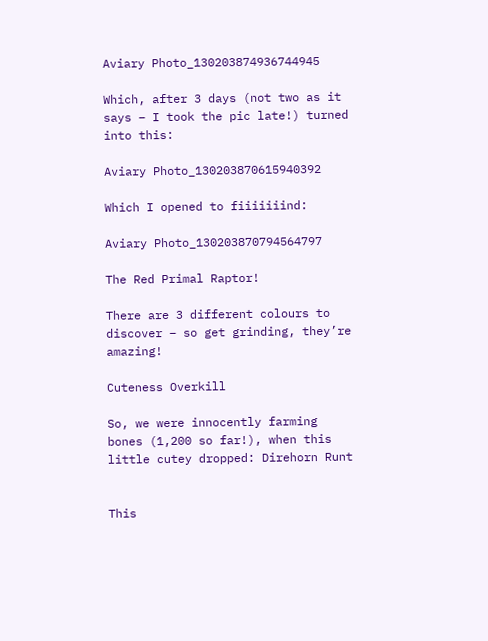Aviary Photo_130203874936744945

Which, after 3 days (not two as it says – I took the pic late!) turned into this:

Aviary Photo_130203870615940392

Which I opened to fiiiiiiind:

Aviary Photo_130203870794564797

The Red Primal Raptor!

There are 3 different colours to discover – so get grinding, they’re amazing!

Cuteness Overkill

So, we were innocently farming bones (1,200 so far!), when this little cutey dropped: Direhorn Runt


This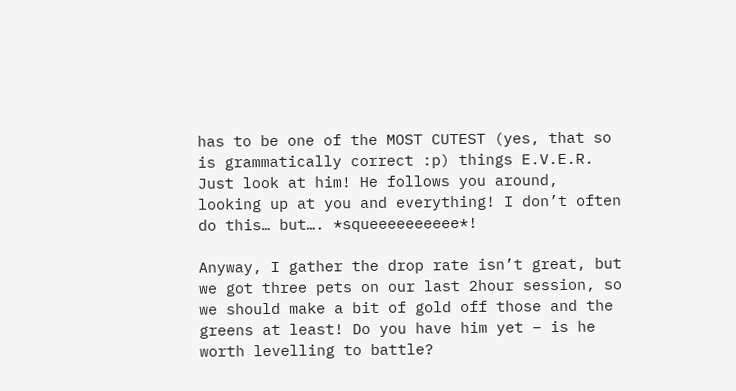has to be one of the MOST CUTEST (yes, that so is grammatically correct :p) things E.V.E.R. Just look at him! He follows you around, looking up at you and everything! I don’t often do this… but…. *squeeeeeeeeee*!

Anyway, I gather the drop rate isn’t great, but we got three pets on our last 2hour session, so we should make a bit of gold off those and the greens at least! Do you have him yet – is he worth levelling to battle?